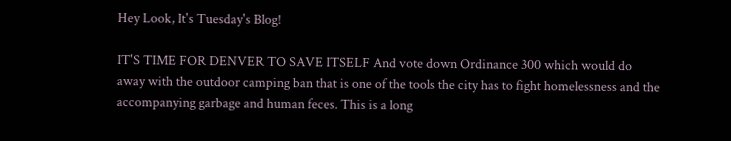Hey Look, It's Tuesday's Blog!

IT'S TIME FOR DENVER TO SAVE ITSELF And vote down Ordinance 300 which would do away with the outdoor camping ban that is one of the tools the city has to fight homelessness and the accompanying garbage and human feces. This is a long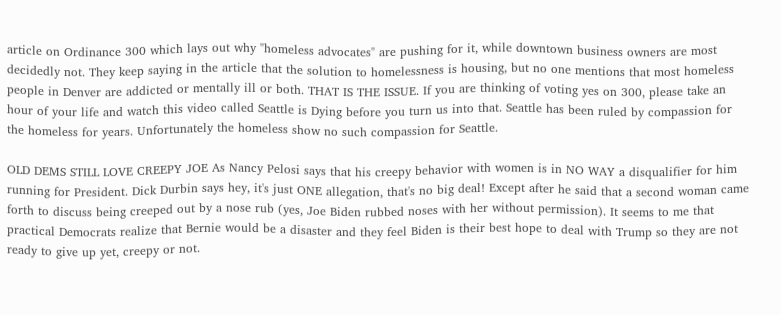article on Ordinance 300 which lays out why "homeless advocates" are pushing for it, while downtown business owners are most decidedly not. They keep saying in the article that the solution to homelessness is housing, but no one mentions that most homeless people in Denver are addicted or mentally ill or both. THAT IS THE ISSUE. If you are thinking of voting yes on 300, please take an hour of your life and watch this video called Seattle is Dying before you turn us into that. Seattle has been ruled by compassion for the homeless for years. Unfortunately the homeless show no such compassion for Seattle.

OLD DEMS STILL LOVE CREEPY JOE As Nancy Pelosi says that his creepy behavior with women is in NO WAY a disqualifier for him running for President. Dick Durbin says hey, it's just ONE allegation, that's no big deal! Except after he said that a second woman came forth to discuss being creeped out by a nose rub (yes, Joe Biden rubbed noses with her without permission). It seems to me that practical Democrats realize that Bernie would be a disaster and they feel Biden is their best hope to deal with Trump so they are not ready to give up yet, creepy or not.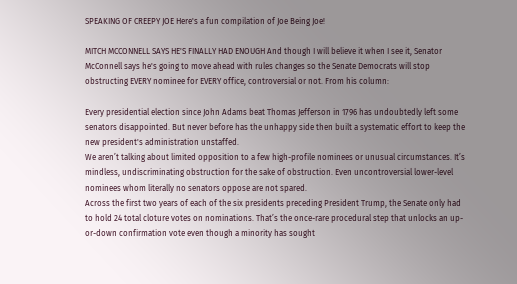SPEAKING OF CREEPY JOE Here's a fun compilation of Joe Being Joe!

MITCH MCCONNELL SAYS HE'S FINALLY HAD ENOUGH And though I will believe it when I see it, Senator McConnell says he's going to move ahead with rules changes so the Senate Democrats will stop obstructing EVERY nominee for EVERY office, controversial or not. From his column:

Every presidential election since John Adams beat Thomas Jefferson in 1796 has undoubtedly left some senators disappointed. But never before has the unhappy side then built a systematic effort to keep the new president's administration unstaffed.
We aren’t talking about limited opposition to a few high-profile nominees or unusual circumstances. It’s mindless, undiscriminating obstruction for the sake of obstruction. Even uncontroversial lower-level nominees whom literally no senators oppose are not spared.
Across the first two years of each of the six presidents preceding President Trump, the Senate only had to hold 24 total cloture votes on nominations. That’s the once-rare procedural step that unlocks an up-or-down confirmation vote even though a minority has sought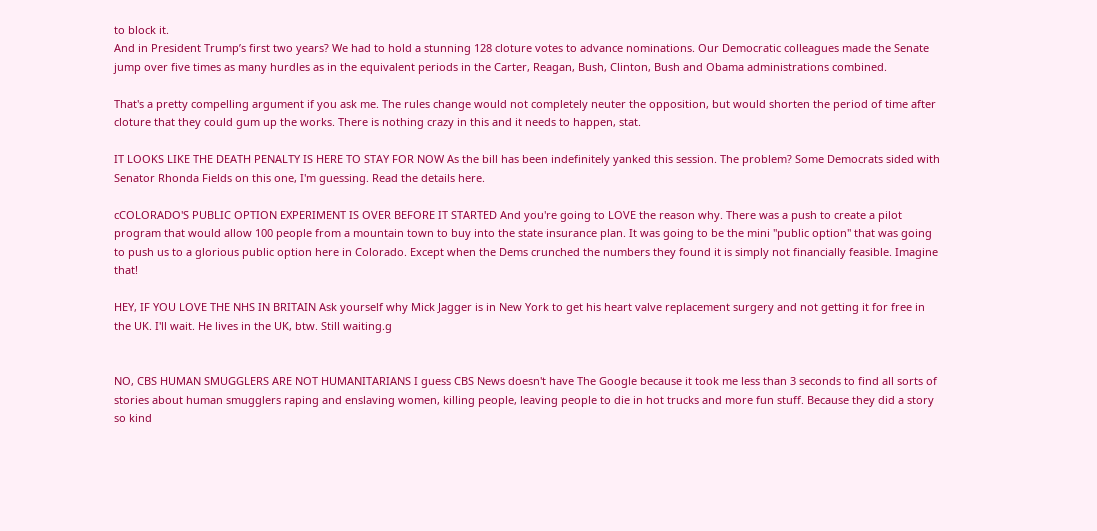to block it.
And in President Trump’s first two years? We had to hold a stunning 128 cloture votes to advance nominations. Our Democratic colleagues made the Senate jump over five times as many hurdles as in the equivalent periods in the Carter, Reagan, Bush, Clinton, Bush and Obama administrations combined.

That's a pretty compelling argument if you ask me. The rules change would not completely neuter the opposition, but would shorten the period of time after cloture that they could gum up the works. There is nothing crazy in this and it needs to happen, stat.

IT LOOKS LIKE THE DEATH PENALTY IS HERE TO STAY FOR NOW As the bill has been indefinitely yanked this session. The problem? Some Democrats sided with Senator Rhonda Fields on this one, I'm guessing. Read the details here.

cCOLORADO'S PUBLIC OPTION EXPERIMENT IS OVER BEFORE IT STARTED And you're going to LOVE the reason why. There was a push to create a pilot program that would allow 100 people from a mountain town to buy into the state insurance plan. It was going to be the mini "public option" that was going to push us to a glorious public option here in Colorado. Except when the Dems crunched the numbers they found it is simply not financially feasible. Imagine that!

HEY, IF YOU LOVE THE NHS IN BRITAIN Ask yourself why Mick Jagger is in New York to get his heart valve replacement surgery and not getting it for free in the UK. I'll wait. He lives in the UK, btw. Still waiting.g


NO, CBS HUMAN SMUGGLERS ARE NOT HUMANITARIANS I guess CBS News doesn't have The Google because it took me less than 3 seconds to find all sorts of stories about human smugglers raping and enslaving women, killing people, leaving people to die in hot trucks and more fun stuff. Because they did a story so kind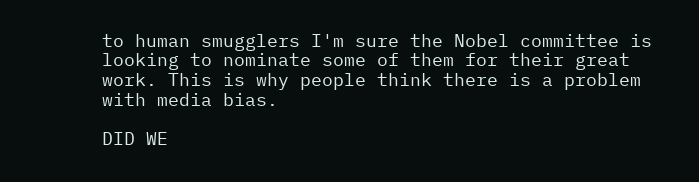to human smugglers I'm sure the Nobel committee is looking to nominate some of them for their great work. This is why people think there is a problem with media bias.

DID WE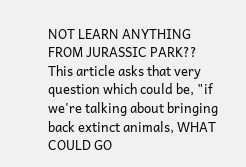NOT LEARN ANYTHING FROM JURASSIC PARK?? This article asks that very question which could be, "if we're talking about bringing back extinct animals, WHAT COULD GO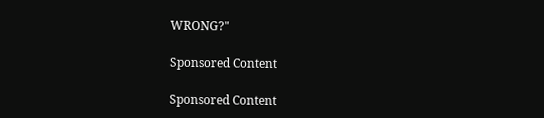WRONG?"

Sponsored Content

Sponsored Content